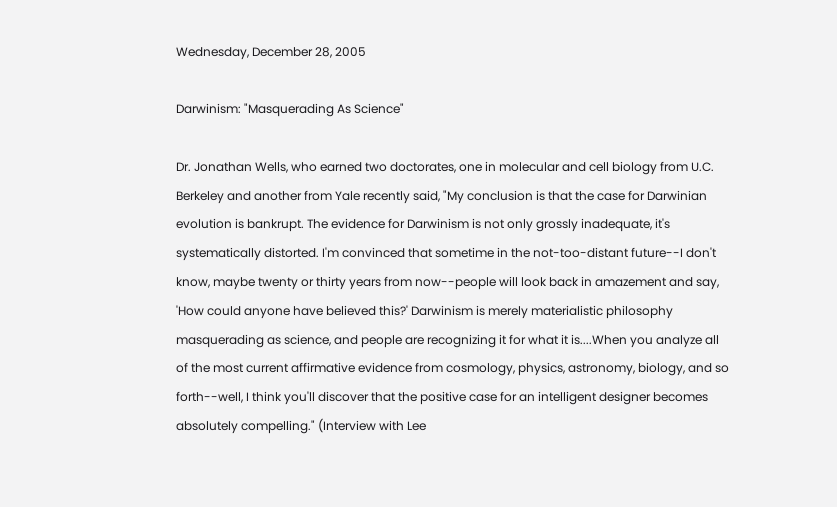Wednesday, December 28, 2005

Darwinism: "Masquerading As Science"

Dr. Jonathan Wells, who earned two doctorates, one in molecular and cell biology from U.C. Berkeley and another from Yale recently said, "My conclusion is that the case for Darwinian evolution is bankrupt. The evidence for Darwinism is not only grossly inadequate, it's systematically distorted. I'm convinced that sometime in the not-too-distant future--I don't know, maybe twenty or thirty years from now--people will look back in amazement and say, 'How could anyone have believed this?' Darwinism is merely materialistic philosophy masquerading as science, and people are recognizing it for what it is....When you analyze all of the most current affirmative evidence from cosmology, physics, astronomy, biology, and so forth--well, I think you'll discover that the positive case for an intelligent designer becomes absolutely compelling." (Interview with Lee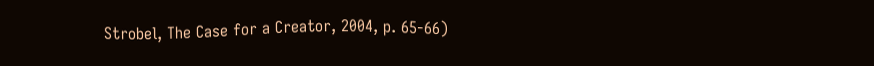Strobel, The Case for a Creator, 2004, p. 65-66)